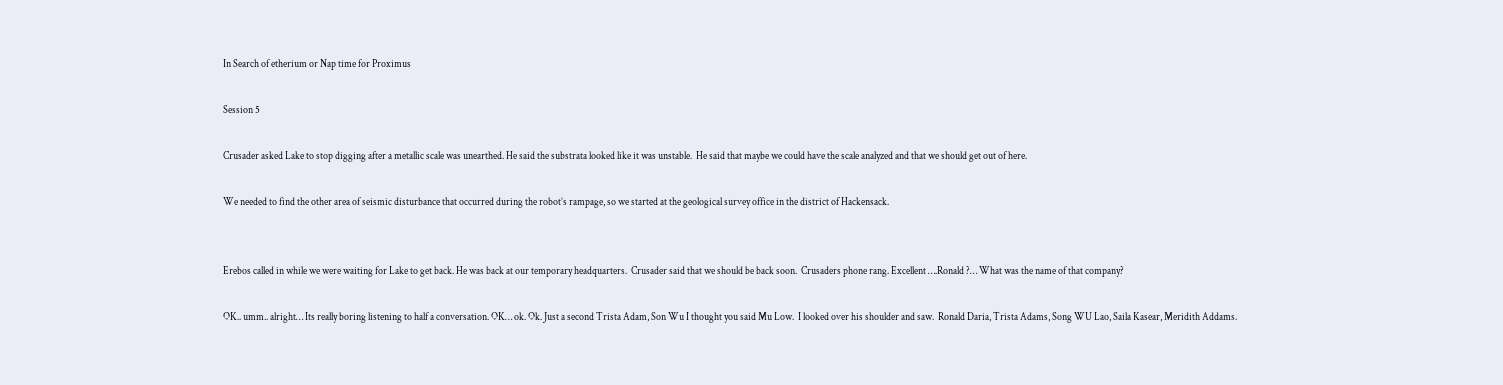In Search of etherium or Nap time for Proximus

Session 5

Crusader asked Lake to stop digging after a metallic scale was unearthed. He said the substrata looked like it was unstable.  He said that maybe we could have the scale analyzed and that we should get out of here.

We needed to find the other area of seismic disturbance that occurred during the robot’s rampage, so we started at the geological survey office in the district of Hackensack.


Erebos called in while we were waiting for Lake to get back. He was back at our temporary headquarters.  Crusader said that we should be back soon.  Crusaders phone rang. Excellent ….Ronald ?… What was the name of that company?

OK.. umm.. alright… Its really boring listening to half a conversation. OK… ok. Ok. Just a second Trista Adam, Son Wu I thought you said Mu Low.  I looked over his shoulder and saw.  Ronald Daria, Trista Adams, Song WU Lao, Saila Kasear, Meridith Addams.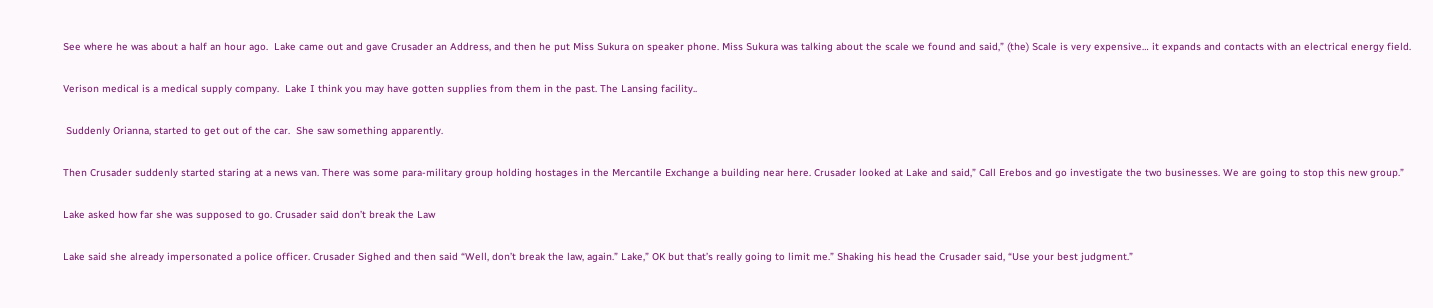See where he was about a half an hour ago.  Lake came out and gave Crusader an Address, and then he put Miss Sukura on speaker phone. Miss Sukura was talking about the scale we found and said,” (the) Scale is very expensive… it expands and contacts with an electrical energy field.

Verison medical is a medical supply company.  Lake I think you may have gotten supplies from them in the past. The Lansing facility..

 Suddenly Orianna, started to get out of the car.  She saw something apparently.

Then Crusader suddenly started staring at a news van. There was some para-military group holding hostages in the Mercantile Exchange a building near here. Crusader looked at Lake and said,” Call Erebos and go investigate the two businesses. We are going to stop this new group.”

Lake asked how far she was supposed to go. Crusader said don’t break the Law

Lake said she already impersonated a police officer. Crusader Sighed and then said “Well, don’t break the law, again.” Lake,” OK but that’s really going to limit me.” Shaking his head the Crusader said, “Use your best judgment.”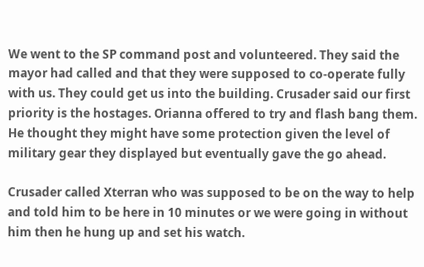We went to the SP command post and volunteered. They said the mayor had called and that they were supposed to co-operate fully with us. They could get us into the building. Crusader said our first priority is the hostages. Orianna offered to try and flash bang them.  He thought they might have some protection given the level of military gear they displayed but eventually gave the go ahead.

Crusader called Xterran who was supposed to be on the way to help and told him to be here in 10 minutes or we were going in without him then he hung up and set his watch.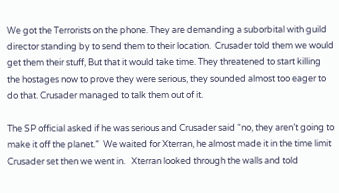We got the Terrorists on the phone. They are demanding a suborbital with guild director standing by to send them to their location.  Crusader told them we would get them their stuff, But that it would take time. They threatened to start killing the hostages now to prove they were serious, they sounded almost too eager to do that. Crusader managed to talk them out of it.

The SP official asked if he was serious and Crusader said “no, they aren’t going to make it off the planet.”  We waited for Xterran, he almost made it in the time limit Crusader set then we went in.   Xterran looked through the walls and told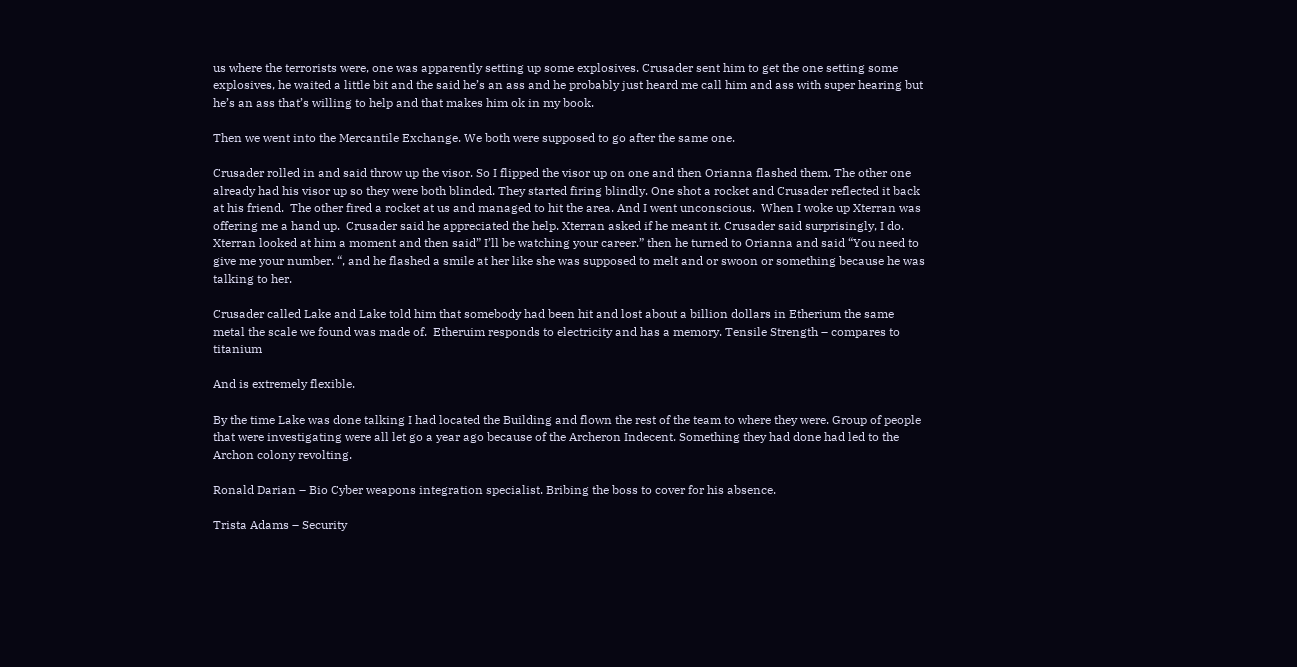us where the terrorists were, one was apparently setting up some explosives. Crusader sent him to get the one setting some explosives, he waited a little bit and the said he’s an ass and he probably just heard me call him and ass with super hearing but he’s an ass that’s willing to help and that makes him ok in my book.

Then we went into the Mercantile Exchange. We both were supposed to go after the same one.

Crusader rolled in and said throw up the visor. So I flipped the visor up on one and then Orianna flashed them. The other one already had his visor up so they were both blinded. They started firing blindly. One shot a rocket and Crusader reflected it back at his friend.  The other fired a rocket at us and managed to hit the area. And I went unconscious.  When I woke up Xterran was offering me a hand up.  Crusader said he appreciated the help. Xterran asked if he meant it. Crusader said surprisingly, I do. Xterran looked at him a moment and then said” I’ll be watching your career.” then he turned to Orianna and said “You need to give me your number. “, and he flashed a smile at her like she was supposed to melt and or swoon or something because he was talking to her.

Crusader called Lake and Lake told him that somebody had been hit and lost about a billion dollars in Etherium the same metal the scale we found was made of.  Etheruim responds to electricity and has a memory. Tensile Strength – compares to titanium

And is extremely flexible.

By the time Lake was done talking I had located the Building and flown the rest of the team to where they were. Group of people that were investigating were all let go a year ago because of the Archeron Indecent. Something they had done had led to the Archon colony revolting.

Ronald Darian – Bio Cyber weapons integration specialist. Bribing the boss to cover for his absence.

Trista Adams – Security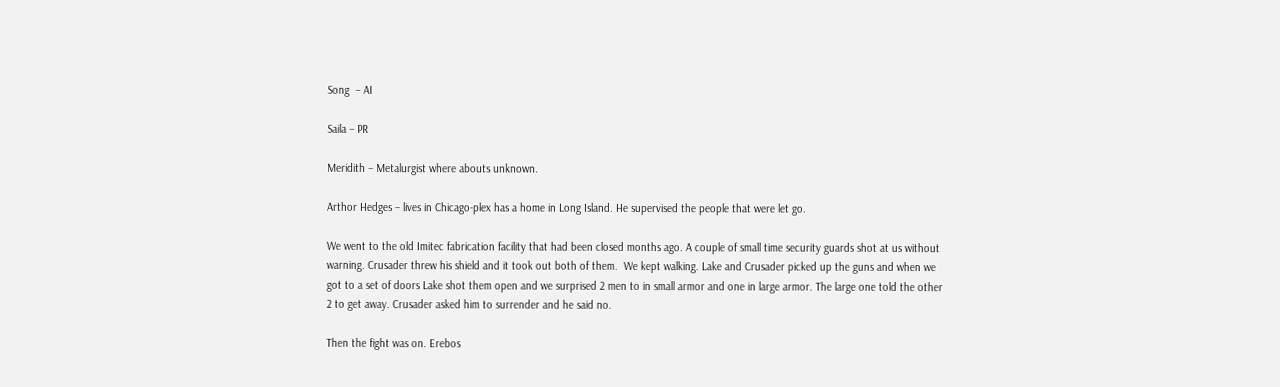Song  – AI

Saila – PR

Meridith – Metalurgist where abouts unknown.

Arthor Hedges – lives in Chicago-plex has a home in Long Island. He supervised the people that were let go.

We went to the old Imitec fabrication facility that had been closed months ago. A couple of small time security guards shot at us without warning. Crusader threw his shield and it took out both of them.  We kept walking. Lake and Crusader picked up the guns and when we got to a set of doors Lake shot them open and we surprised 2 men to in small armor and one in large armor. The large one told the other 2 to get away. Crusader asked him to surrender and he said no.

Then the fight was on. Erebos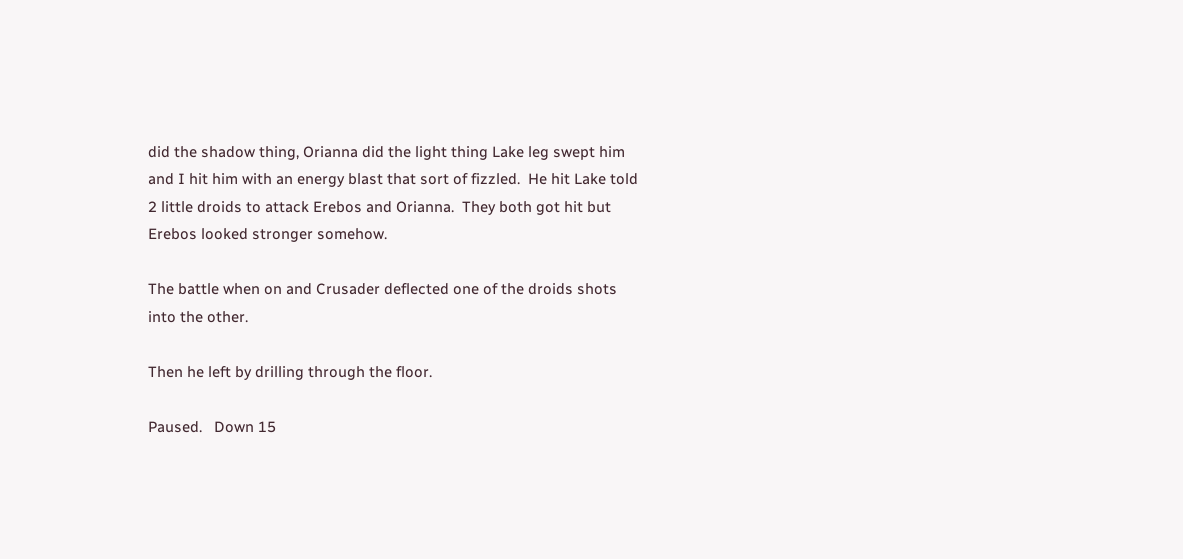did the shadow thing, Orianna did the light thing Lake leg swept him and I hit him with an energy blast that sort of fizzled.  He hit Lake told 2 little droids to attack Erebos and Orianna.  They both got hit but Erebos looked stronger somehow.

The battle when on and Crusader deflected one of the droids shots into the other.

Then he left by drilling through the floor.

Paused.   Down 15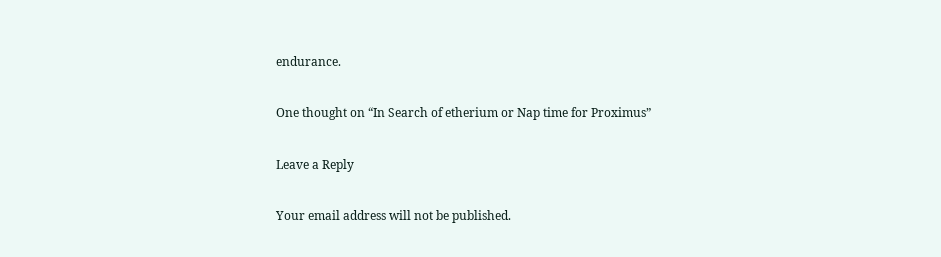endurance.

One thought on “In Search of etherium or Nap time for Proximus”

Leave a Reply

Your email address will not be published.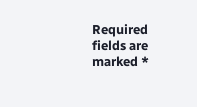Required fields are marked *